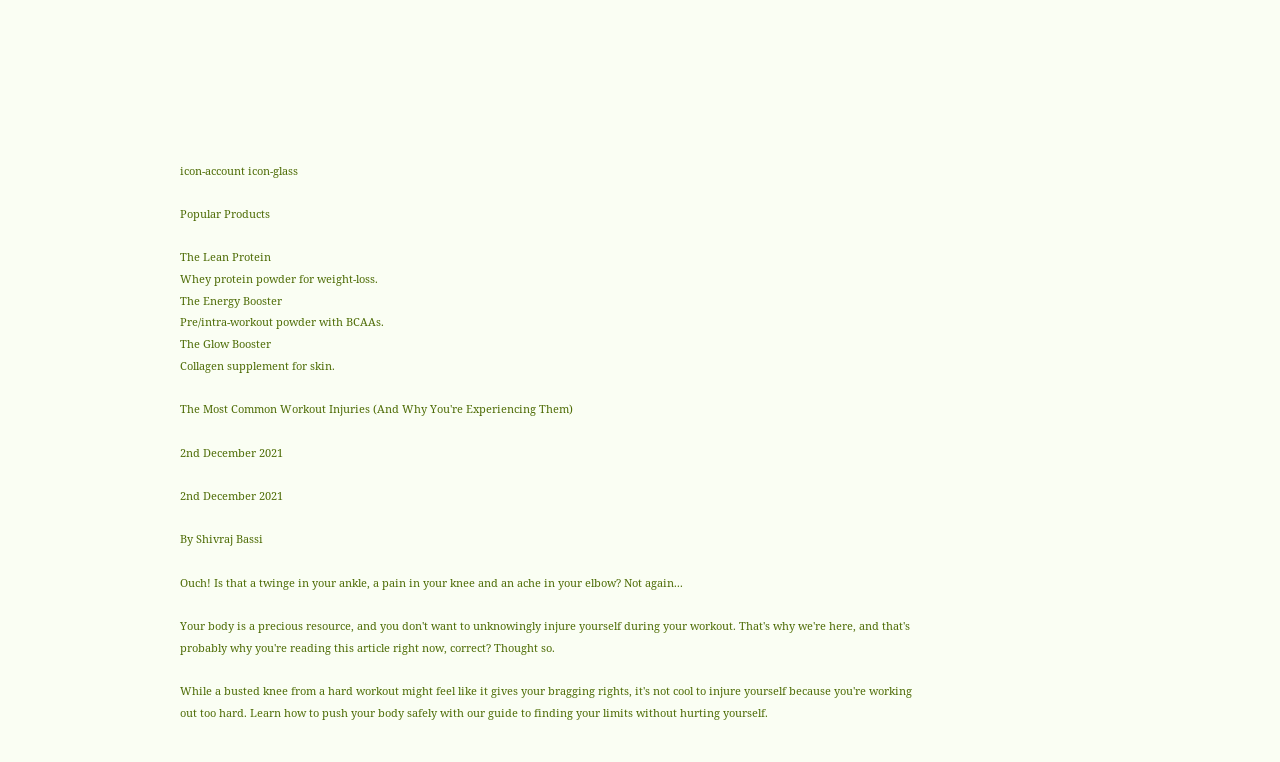icon-account icon-glass

Popular Products

The Lean Protein
Whey protein powder for weight-loss.
The Energy Booster
Pre/intra-workout powder with BCAAs.
The Glow Booster
Collagen supplement for skin.

The Most Common Workout Injuries (And Why You're Experiencing Them)

2nd December 2021

2nd December 2021

By Shivraj Bassi

Ouch! Is that a twinge in your ankle, a pain in your knee and an ache in your elbow? Not again...

Your body is a precious resource, and you don't want to unknowingly injure yourself during your workout. That's why we're here, and that's probably why you're reading this article right now, correct? Thought so.

While a busted knee from a hard workout might feel like it gives your bragging rights, it's not cool to injure yourself because you're working out too hard. Learn how to push your body safely with our guide to finding your limits without hurting yourself.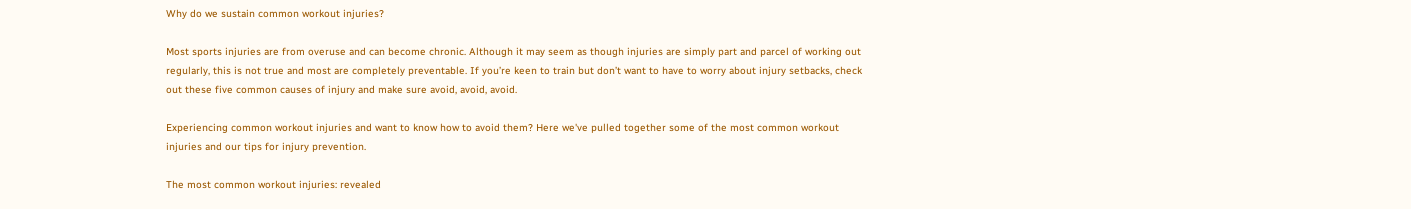Why do we sustain common workout injuries?

Most sports injuries are from overuse and can become chronic. Although it may seem as though injuries are simply part and parcel of working out regularly, this is not true and most are completely preventable. If you’re keen to train but don’t want to have to worry about injury setbacks, check out these five common causes of injury and make sure avoid, avoid, avoid.

Experiencing common workout injuries and want to know how to avoid them? Here we've pulled together some of the most common workout injuries and our tips for injury prevention.

The most common workout injuries: revealed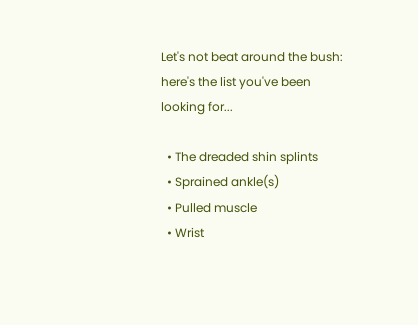Let's not beat around the bush: here's the list you've been looking for...

  • The dreaded shin splints
  • Sprained ankle(s)
  • Pulled muscle
  • Wrist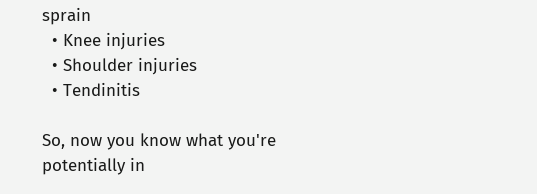sprain
  • Knee injuries
  • Shoulder injuries
  • Tendinitis

So, now you know what you're potentially in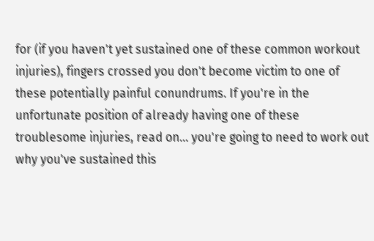for (if you haven't yet sustained one of these common workout injuries), fingers crossed you don't become victim to one of these potentially painful conundrums. If you're in the unfortunate position of already having one of these troublesome injuries, read on... you're going to need to work out why you've sustained this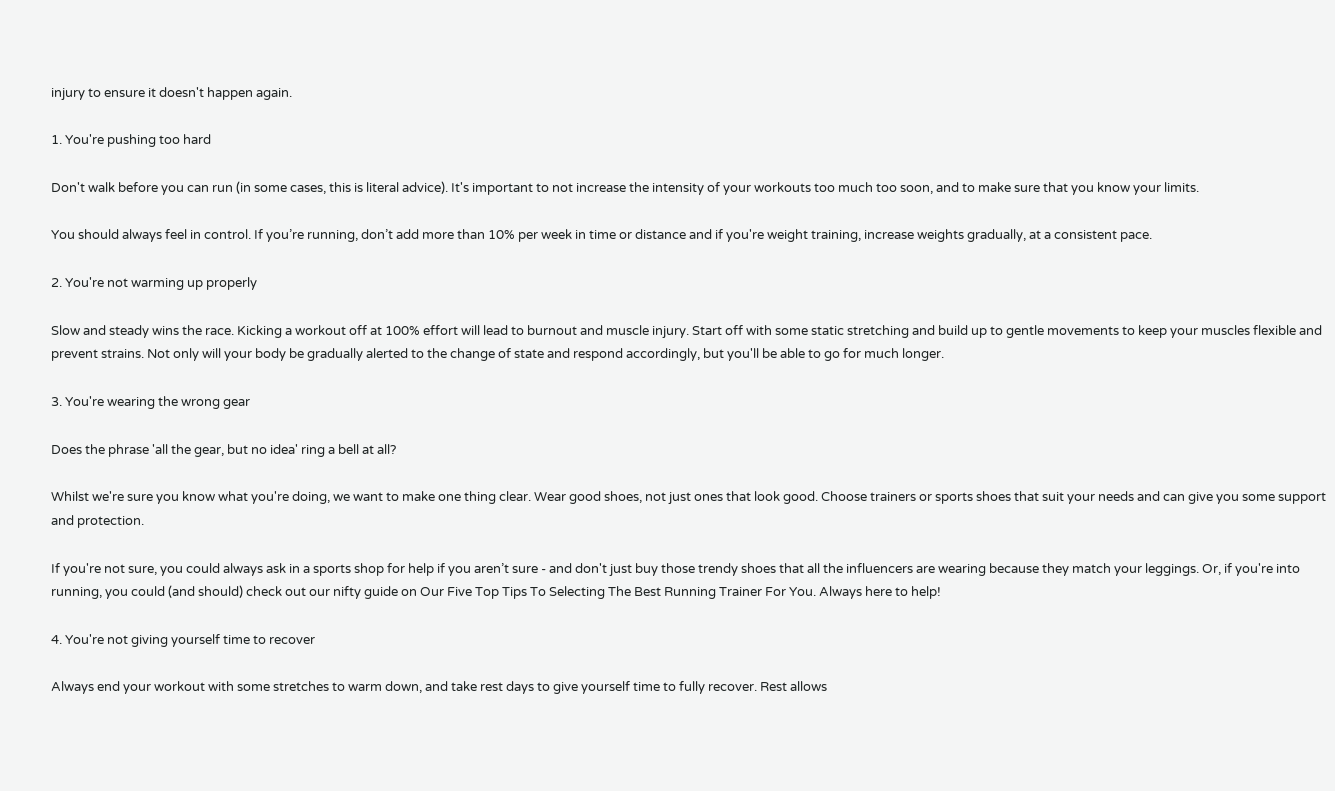injury to ensure it doesn't happen again.

1. You're pushing too hard

Don't walk before you can run (in some cases, this is literal advice). It's important to not increase the intensity of your workouts too much too soon, and to make sure that you know your limits.

You should always feel in control. If you’re running, don’t add more than 10% per week in time or distance and if you're weight training, increase weights gradually, at a consistent pace.

2. You're not warming up properly

Slow and steady wins the race. Kicking a workout off at 100% effort will lead to burnout and muscle injury. Start off with some static stretching and build up to gentle movements to keep your muscles flexible and prevent strains. Not only will your body be gradually alerted to the change of state and respond accordingly, but you'll be able to go for much longer.

3. You're wearing the wrong gear

Does the phrase 'all the gear, but no idea' ring a bell at all?

Whilst we're sure you know what you're doing, we want to make one thing clear. Wear good shoes, not just ones that look good. Choose trainers or sports shoes that suit your needs and can give you some support and protection.

If you're not sure, you could always ask in a sports shop for help if you aren’t sure - and don't just buy those trendy shoes that all the influencers are wearing because they match your leggings. Or, if you're into running, you could (and should) check out our nifty guide on Our Five Top Tips To Selecting The Best Running Trainer For You. Always here to help!

4. You're not giving yourself time to recover

Always end your workout with some stretches to warm down, and take rest days to give yourself time to fully recover. Rest allows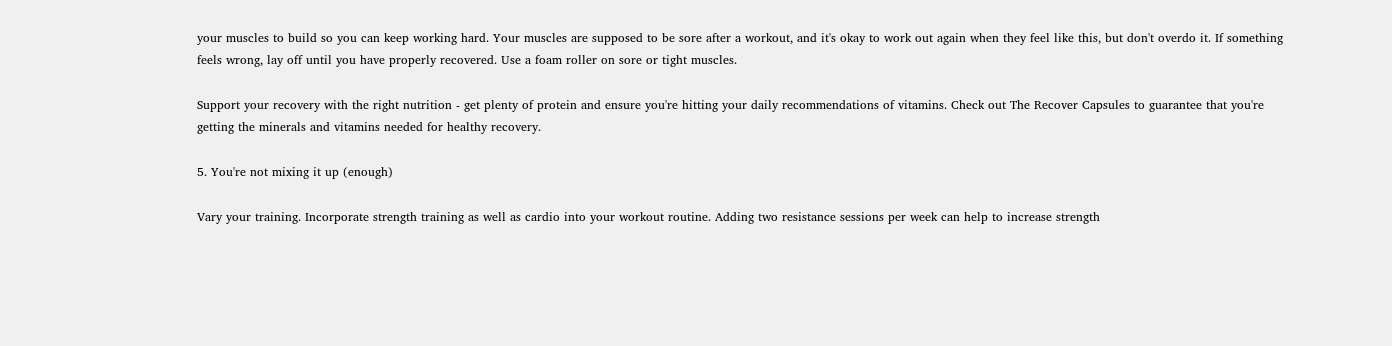your muscles to build so you can keep working hard. Your muscles are supposed to be sore after a workout, and it's okay to work out again when they feel like this, but don't overdo it. If something feels wrong, lay off until you have properly recovered. Use a foam roller on sore or tight muscles.

Support your recovery with the right nutrition - get plenty of protein and ensure you're hitting your daily recommendations of vitamins. Check out The Recover Capsules to guarantee that you're getting the minerals and vitamins needed for healthy recovery.

5. You're not mixing it up (enough)

Vary your training. Incorporate strength training as well as cardio into your workout routine. Adding two resistance sessions per week can help to increase strength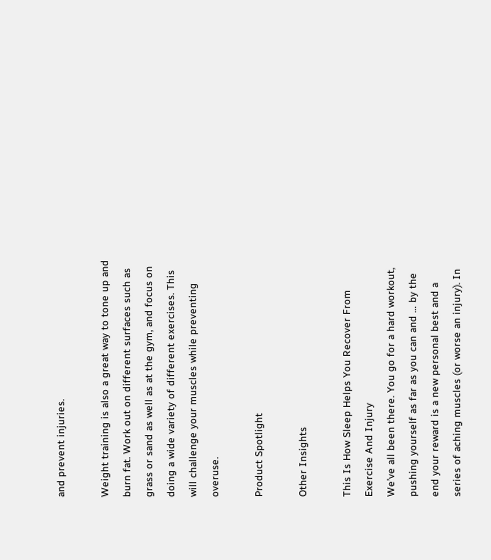and prevent injuries.

Weight training is also a great way to tone up and burn fat. Work out on different surfaces such as grass or sand as well as at the gym, and focus on doing a wide variety of different exercises. This will challenge your muscles while preventing overuse.

Product Spotlight

Other Insights

This Is How Sleep Helps You Recover From Exercise And Injury
We’ve all been there. You go for a hard workout, pushing yourself as far as you can and … by the end your reward is a new personal best and a series of aching muscles (or worse an injury). In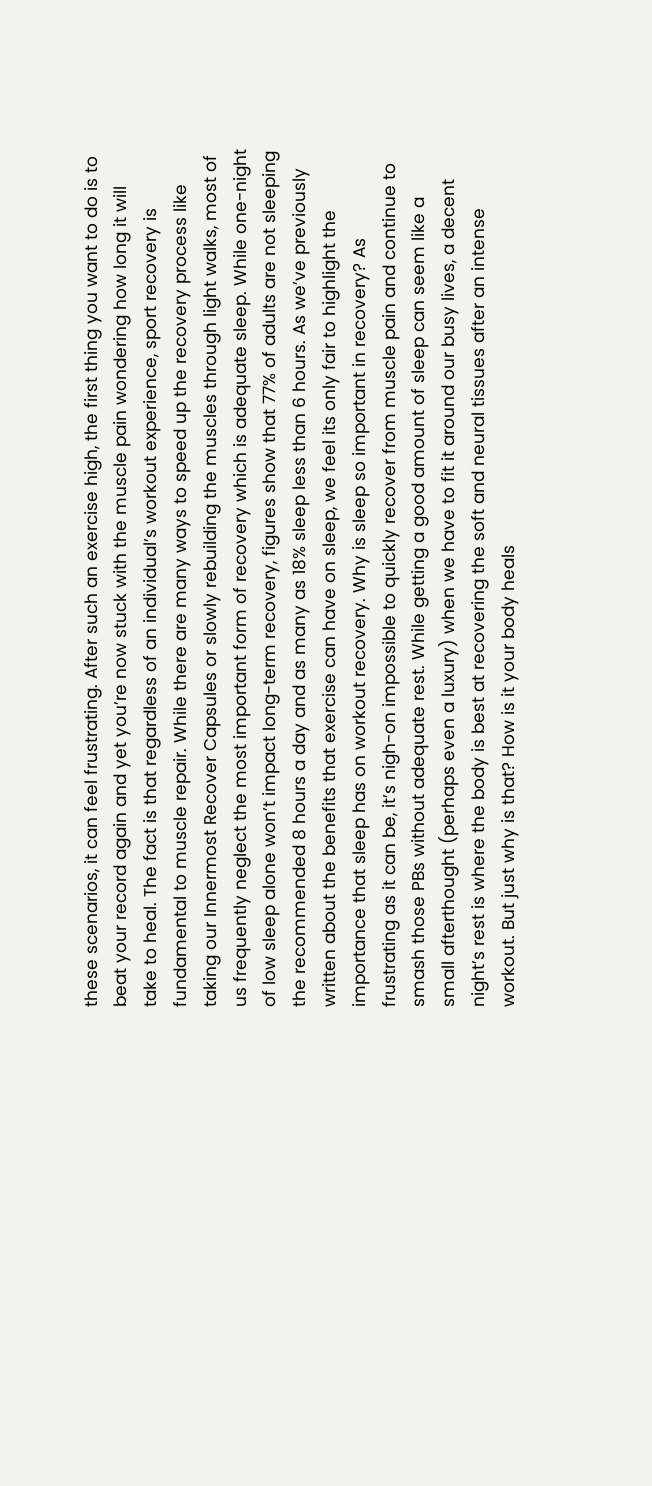these scenarios, it can feel frustrating. After such an exercise high, the first thing you want to do is to beat your record again and yet you’re now stuck with the muscle pain wondering how long it will take to heal. The fact is that regardless of an individual’s workout experience, sport recovery is fundamental to muscle repair. While there are many ways to speed up the recovery process like taking our Innermost Recover Capsules or slowly rebuilding the muscles through light walks, most of us frequently neglect the most important form of recovery which is adequate sleep. While one-night of low sleep alone won’t impact long-term recovery, figures show that 77% of adults are not sleeping the recommended 8 hours a day and as many as 18% sleep less than 6 hours. As we’ve previously written about the benefits that exercise can have on sleep, we feel its only fair to highlight the importance that sleep has on workout recovery. Why is sleep so important in recovery? As frustrating as it can be, it’s nigh-on impossible to quickly recover from muscle pain and continue to smash those PBs without adequate rest. While getting a good amount of sleep can seem like a small afterthought (perhaps even a luxury) when we have to fit it around our busy lives, a decent night’s rest is where the body is best at recovering the soft and neural tissues after an intense workout. But just why is that? How is it your body heals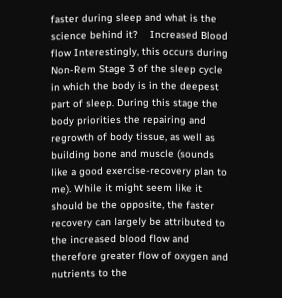faster during sleep and what is the science behind it?    Increased Blood flow Interestingly, this occurs during Non-Rem Stage 3 of the sleep cycle in which the body is in the deepest part of sleep. During this stage the body priorities the repairing and regrowth of body tissue, as well as building bone and muscle (sounds like a good exercise-recovery plan to me). While it might seem like it should be the opposite, the faster recovery can largely be attributed to the increased blood flow and therefore greater flow of oxygen and nutrients to the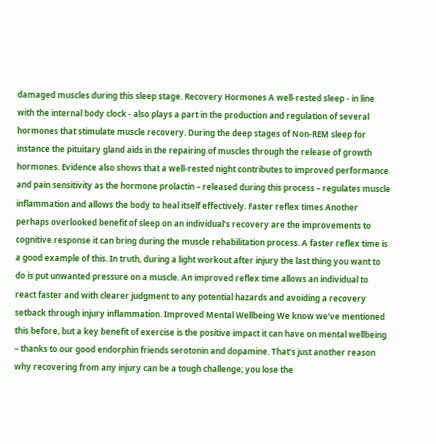damaged muscles during this sleep stage. Recovery Hormones A well-rested sleep - in line with the internal body clock - also plays a part in the production and regulation of several hormones that stimulate muscle recovery. During the deep stages of Non-REM sleep for instance the pituitary gland aids in the repairing of muscles through the release of growth hormones. Evidence also shows that a well-rested night contributes to improved performance and pain sensitivity as the hormone prolactin – released during this process – regulates muscle inflammation and allows the body to heal itself effectively. Faster reflex times Another perhaps overlooked benefit of sleep on an individual’s recovery are the improvements to cognitive response it can bring during the muscle rehabilitation process. A faster reflex time is a good example of this. In truth, during a light workout after injury the last thing you want to do is put unwanted pressure on a muscle. An improved reflex time allows an individual to react faster and with clearer judgment to any potential hazards and avoiding a recovery setback through injury inflammation. Improved Mental Wellbeing We know we’ve mentioned this before, but a key benefit of exercise is the positive impact it can have on mental wellbeing – thanks to our good endorphin friends serotonin and dopamine. That’s just another reason why recovering from any injury can be a tough challenge; you lose the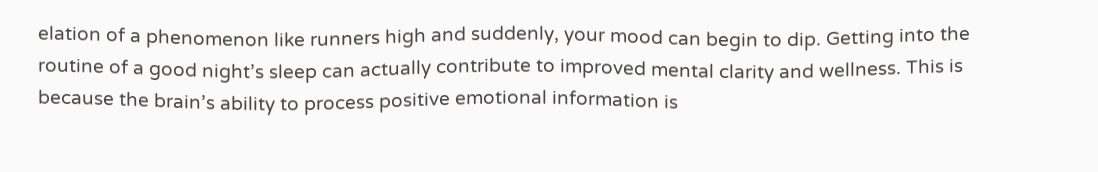elation of a phenomenon like runners high and suddenly, your mood can begin to dip. Getting into the routine of a good night’s sleep can actually contribute to improved mental clarity and wellness. This is because the brain’s ability to process positive emotional information is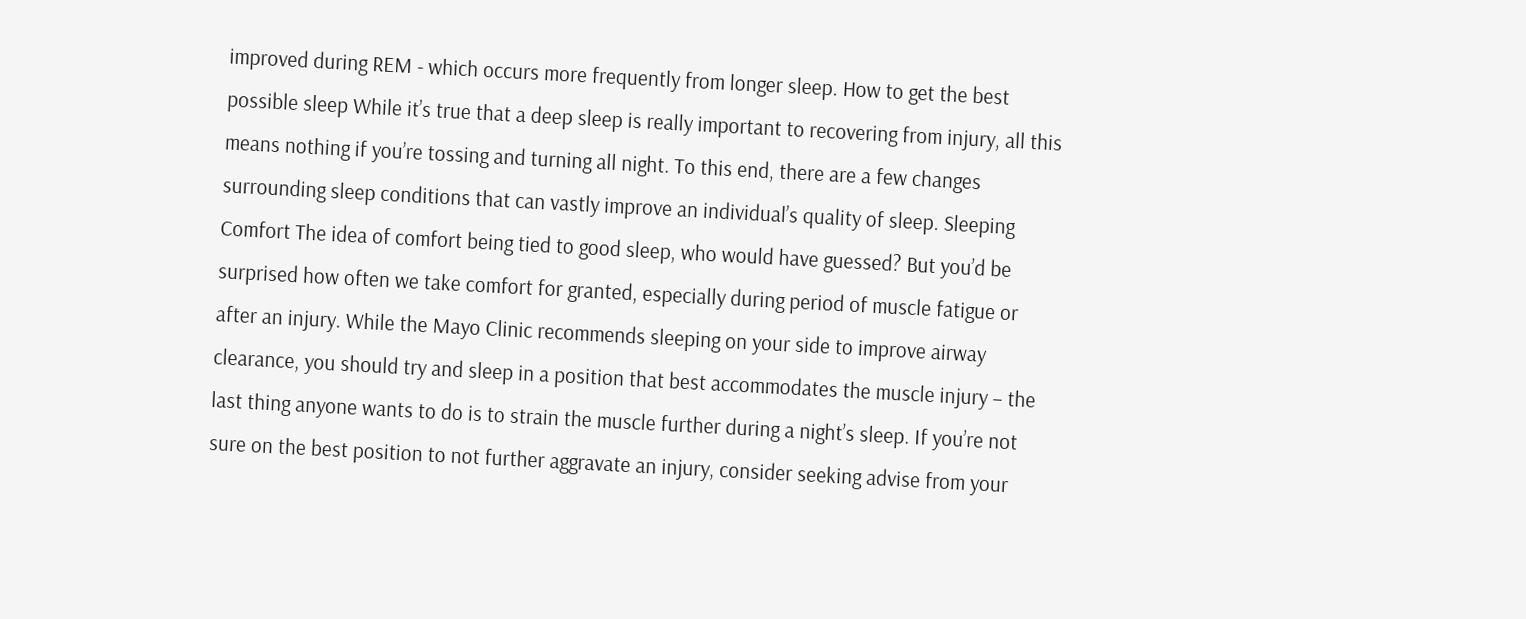improved during REM - which occurs more frequently from longer sleep. How to get the best possible sleep While it’s true that a deep sleep is really important to recovering from injury, all this means nothing if you’re tossing and turning all night. To this end, there are a few changes surrounding sleep conditions that can vastly improve an individual’s quality of sleep. Sleeping Comfort The idea of comfort being tied to good sleep, who would have guessed? But you’d be surprised how often we take comfort for granted, especially during period of muscle fatigue or after an injury. While the Mayo Clinic recommends sleeping on your side to improve airway clearance, you should try and sleep in a position that best accommodates the muscle injury – the last thing anyone wants to do is to strain the muscle further during a night’s sleep. If you’re not sure on the best position to not further aggravate an injury, consider seeking advise from your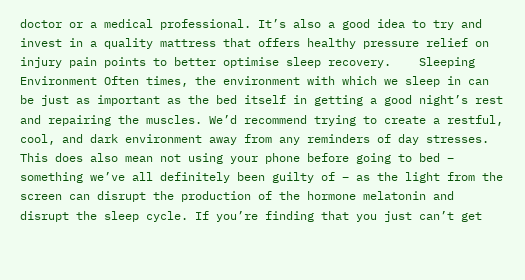doctor or a medical professional. It’s also a good idea to try and invest in a quality mattress that offers healthy pressure relief on injury pain points to better optimise sleep recovery.    Sleeping Environment Often times, the environment with which we sleep in can be just as important as the bed itself in getting a good night’s rest and repairing the muscles. We’d recommend trying to create a restful, cool, and dark environment away from any reminders of day stresses. This does also mean not using your phone before going to bed – something we’ve all definitely been guilty of – as the light from the screen can disrupt the production of the hormone melatonin and disrupt the sleep cycle. If you’re finding that you just can’t get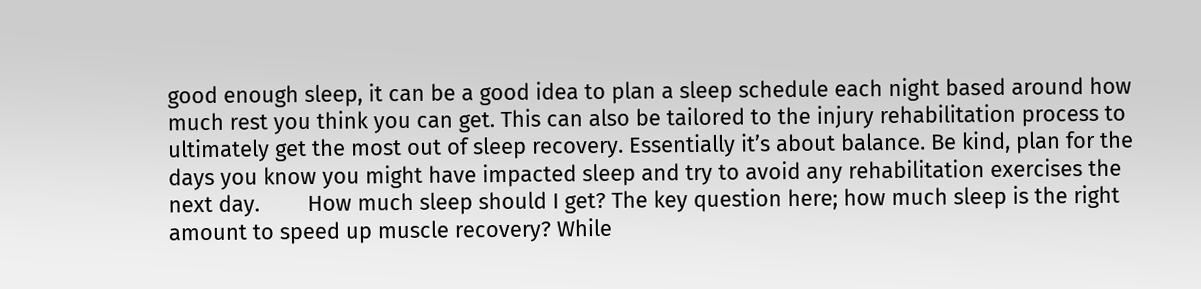good enough sleep, it can be a good idea to plan a sleep schedule each night based around how much rest you think you can get. This can also be tailored to the injury rehabilitation process to ultimately get the most out of sleep recovery. Essentially it’s about balance. Be kind, plan for the days you know you might have impacted sleep and try to avoid any rehabilitation exercises the next day.        How much sleep should I get? The key question here; how much sleep is the right amount to speed up muscle recovery? While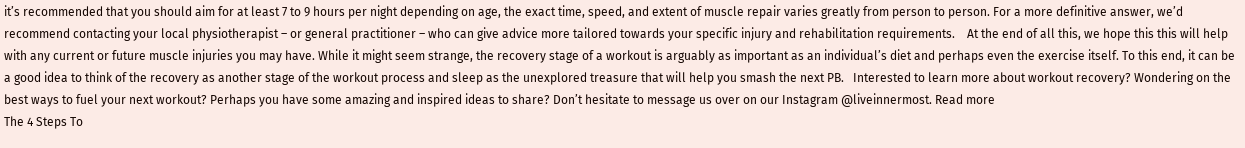it’s recommended that you should aim for at least 7 to 9 hours per night depending on age, the exact time, speed, and extent of muscle repair varies greatly from person to person. For a more definitive answer, we’d recommend contacting your local physiotherapist – or general practitioner – who can give advice more tailored towards your specific injury and rehabilitation requirements.    At the end of all this, we hope this this will help with any current or future muscle injuries you may have. While it might seem strange, the recovery stage of a workout is arguably as important as an individual’s diet and perhaps even the exercise itself. To this end, it can be a good idea to think of the recovery as another stage of the workout process and sleep as the unexplored treasure that will help you smash the next PB.   Interested to learn more about workout recovery? Wondering on the best ways to fuel your next workout? Perhaps you have some amazing and inspired ideas to share? Don’t hesitate to message us over on our Instagram @liveinnermost. Read more
The 4 Steps To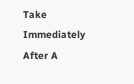Take Immediately After A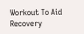Workout To Aid Recovery